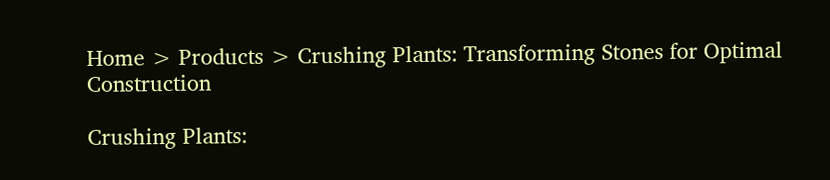Home > Products > Crushing Plants: Transforming Stones for Optimal Construction

Crushing Plants: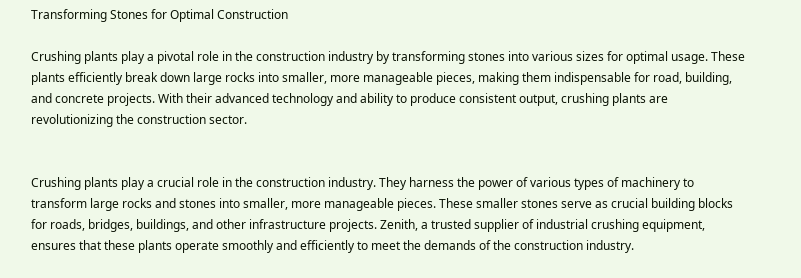Transforming Stones for Optimal Construction

Crushing plants play a pivotal role in the construction industry by transforming stones into various sizes for optimal usage. These plants efficiently break down large rocks into smaller, more manageable pieces, making them indispensable for road, building, and concrete projects. With their advanced technology and ability to produce consistent output, crushing plants are revolutionizing the construction sector.


Crushing plants play a crucial role in the construction industry. They harness the power of various types of machinery to transform large rocks and stones into smaller, more manageable pieces. These smaller stones serve as crucial building blocks for roads, bridges, buildings, and other infrastructure projects. Zenith, a trusted supplier of industrial crushing equipment, ensures that these plants operate smoothly and efficiently to meet the demands of the construction industry.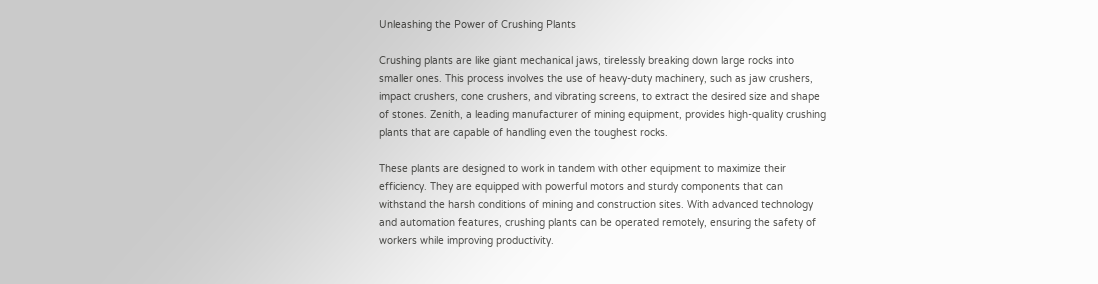Unleashing the Power of Crushing Plants

Crushing plants are like giant mechanical jaws, tirelessly breaking down large rocks into smaller ones. This process involves the use of heavy-duty machinery, such as jaw crushers, impact crushers, cone crushers, and vibrating screens, to extract the desired size and shape of stones. Zenith, a leading manufacturer of mining equipment, provides high-quality crushing plants that are capable of handling even the toughest rocks.

These plants are designed to work in tandem with other equipment to maximize their efficiency. They are equipped with powerful motors and sturdy components that can withstand the harsh conditions of mining and construction sites. With advanced technology and automation features, crushing plants can be operated remotely, ensuring the safety of workers while improving productivity.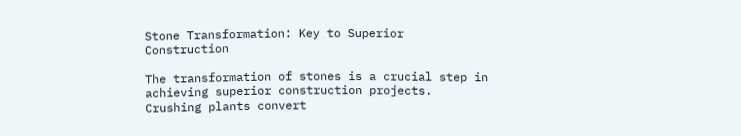Stone Transformation: Key to Superior Construction

The transformation of stones is a crucial step in achieving superior construction projects. Crushing plants convert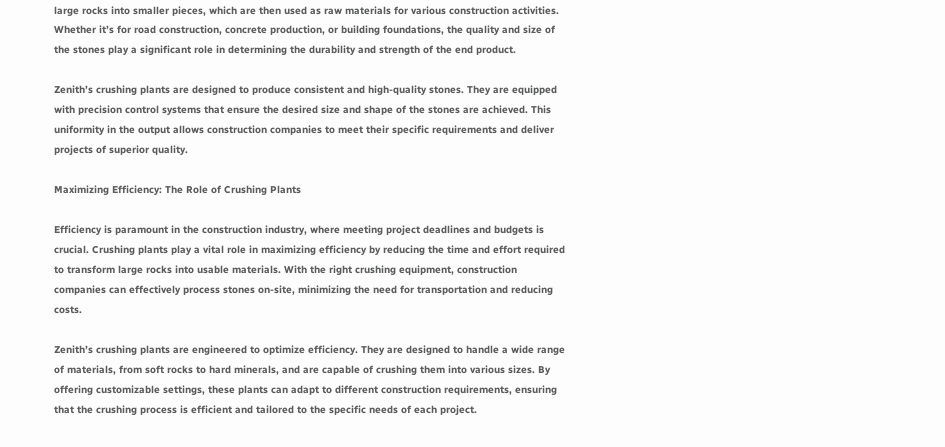large rocks into smaller pieces, which are then used as raw materials for various construction activities. Whether it’s for road construction, concrete production, or building foundations, the quality and size of the stones play a significant role in determining the durability and strength of the end product.

Zenith’s crushing plants are designed to produce consistent and high-quality stones. They are equipped with precision control systems that ensure the desired size and shape of the stones are achieved. This uniformity in the output allows construction companies to meet their specific requirements and deliver projects of superior quality.

Maximizing Efficiency: The Role of Crushing Plants

Efficiency is paramount in the construction industry, where meeting project deadlines and budgets is crucial. Crushing plants play a vital role in maximizing efficiency by reducing the time and effort required to transform large rocks into usable materials. With the right crushing equipment, construction companies can effectively process stones on-site, minimizing the need for transportation and reducing costs.

Zenith’s crushing plants are engineered to optimize efficiency. They are designed to handle a wide range of materials, from soft rocks to hard minerals, and are capable of crushing them into various sizes. By offering customizable settings, these plants can adapt to different construction requirements, ensuring that the crushing process is efficient and tailored to the specific needs of each project.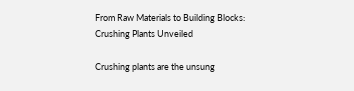From Raw Materials to Building Blocks: Crushing Plants Unveiled

Crushing plants are the unsung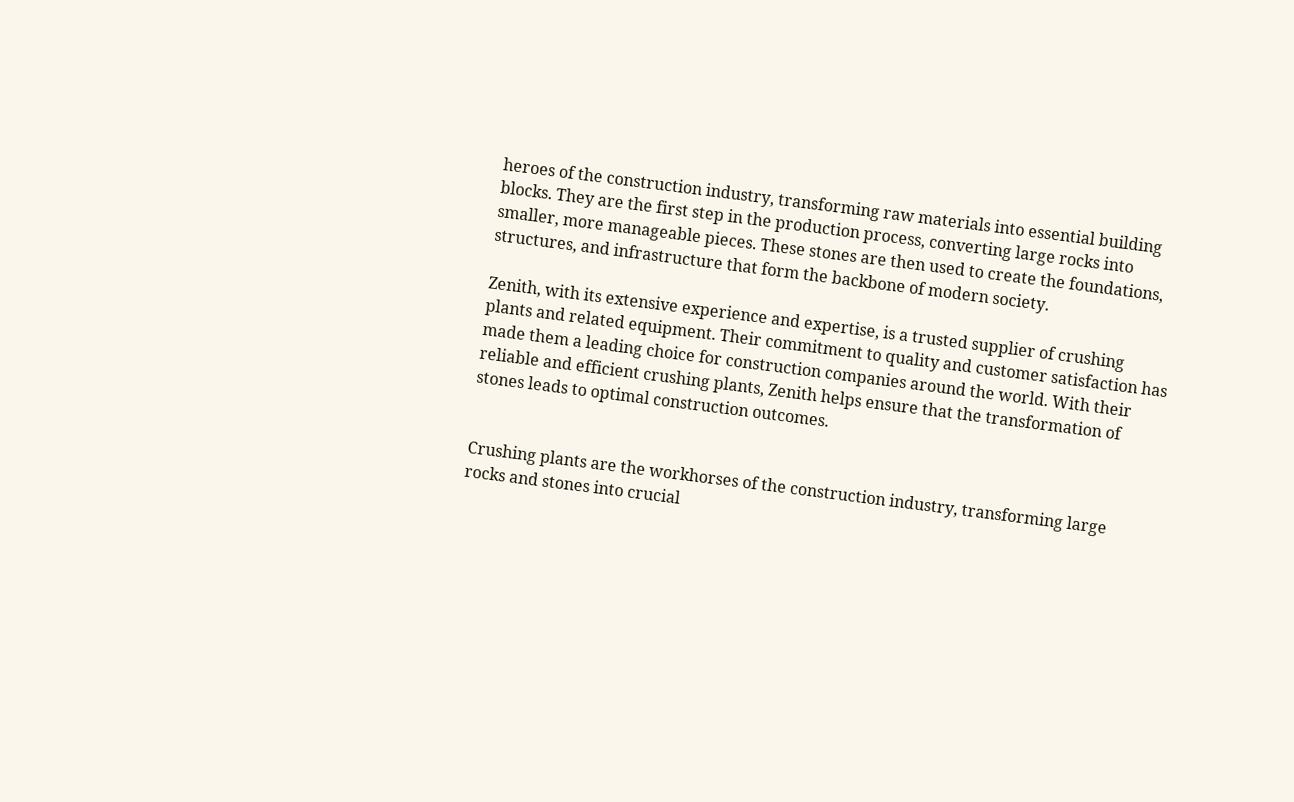heroes of the construction industry, transforming raw materials into essential building blocks. They are the first step in the production process, converting large rocks into smaller, more manageable pieces. These stones are then used to create the foundations, structures, and infrastructure that form the backbone of modern society.

Zenith, with its extensive experience and expertise, is a trusted supplier of crushing plants and related equipment. Their commitment to quality and customer satisfaction has made them a leading choice for construction companies around the world. With their reliable and efficient crushing plants, Zenith helps ensure that the transformation of stones leads to optimal construction outcomes.


Crushing plants are the workhorses of the construction industry, transforming large rocks and stones into crucial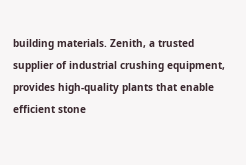building materials. Zenith, a trusted supplier of industrial crushing equipment, provides high-quality plants that enable efficient stone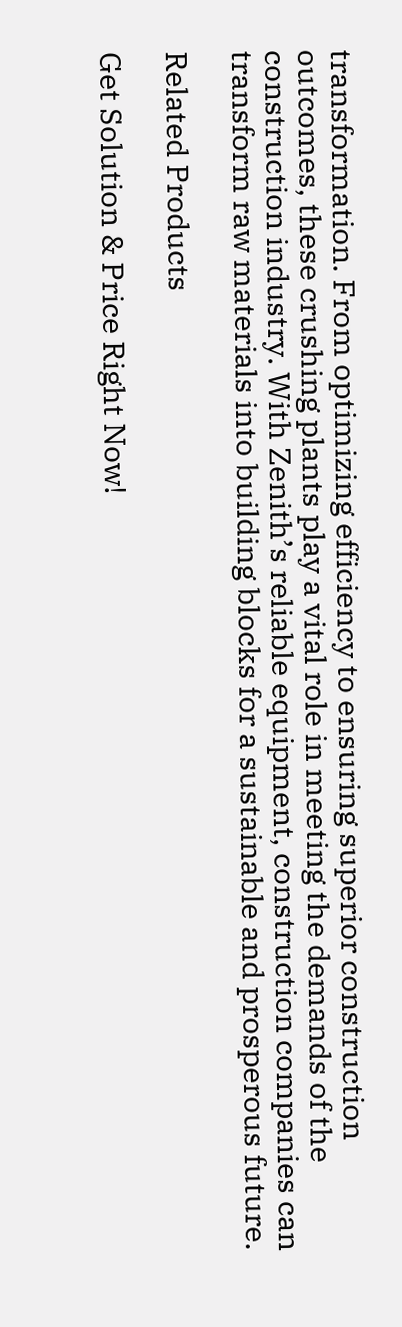transformation. From optimizing efficiency to ensuring superior construction outcomes, these crushing plants play a vital role in meeting the demands of the construction industry. With Zenith’s reliable equipment, construction companies can transform raw materials into building blocks for a sustainable and prosperous future.

Related Products

Get Solution & Price Right Now!